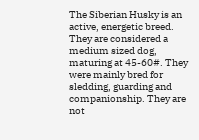The Siberian Husky is an active, energetic breed. They are considered a medium sized dog, maturing at 45-60#. They were mainly bred for sledding, guarding and companionship. They are not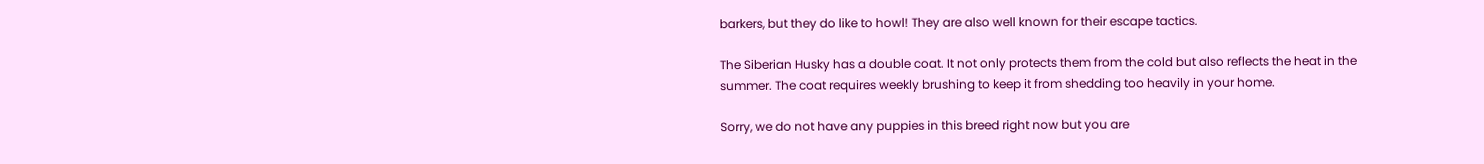barkers, but they do like to howl! They are also well known for their escape tactics.

The Siberian Husky has a double coat. It not only protects them from the cold but also reflects the heat in the summer. The coat requires weekly brushing to keep it from shedding too heavily in your home.

Sorry, we do not have any puppies in this breed right now but you are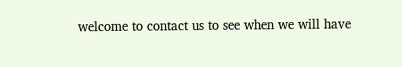welcome to contact us to see when we will have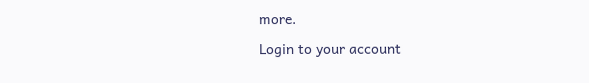more.

Login to your account